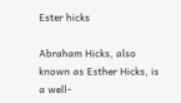Ester hicks

Abraham Hicks, also known as Esther Hicks, is a well-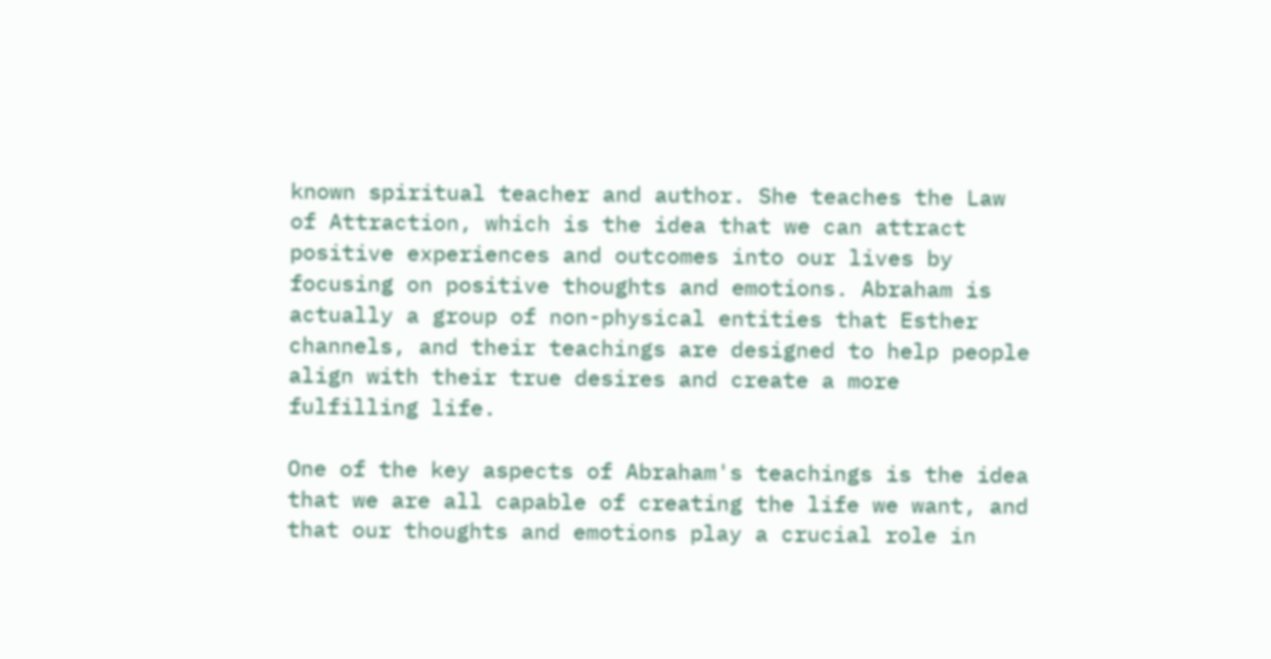known spiritual teacher and author. She teaches the Law of Attraction, which is the idea that we can attract positive experiences and outcomes into our lives by focusing on positive thoughts and emotions. Abraham is actually a group of non-physical entities that Esther channels, and their teachings are designed to help people align with their true desires and create a more fulfilling life.

One of the key aspects of Abraham's teachings is the idea that we are all capable of creating the life we want, and that our thoughts and emotions play a crucial role in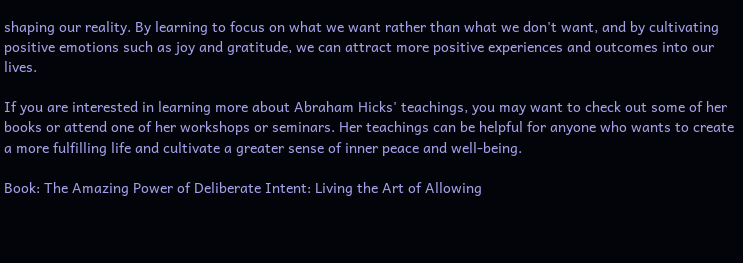shaping our reality. By learning to focus on what we want rather than what we don't want, and by cultivating positive emotions such as joy and gratitude, we can attract more positive experiences and outcomes into our lives.

If you are interested in learning more about Abraham Hicks' teachings, you may want to check out some of her books or attend one of her workshops or seminars. Her teachings can be helpful for anyone who wants to create a more fulfilling life and cultivate a greater sense of inner peace and well-being.

Book: The Amazing Power of Deliberate Intent: Living the Art of Allowing